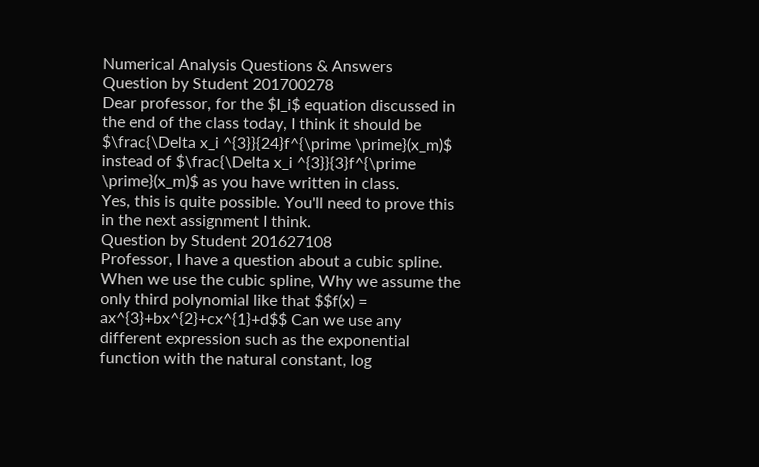Numerical Analysis Questions & Answers
Question by Student 201700278
Dear professor, for the $I_i$ equation discussed in the end of the class today, I think it should be $\frac{\Delta x_i ^{3}}{24}f^{\prime \prime}(x_m)$ instead of $\frac{\Delta x_i ^{3}}{3}f^{\prime \prime}(x_m)$ as you have written in class.
Yes, this is quite possible. You'll need to prove this in the next assignment I think.
Question by Student 201627108
Professor, I have a question about a cubic spline. When we use the cubic spline, Why we assume the only third polynomial like that $$f(x) = ax^{3}+bx^{2}+cx^{1}+d$$ Can we use any different expression such as the exponential function with the natural constant, log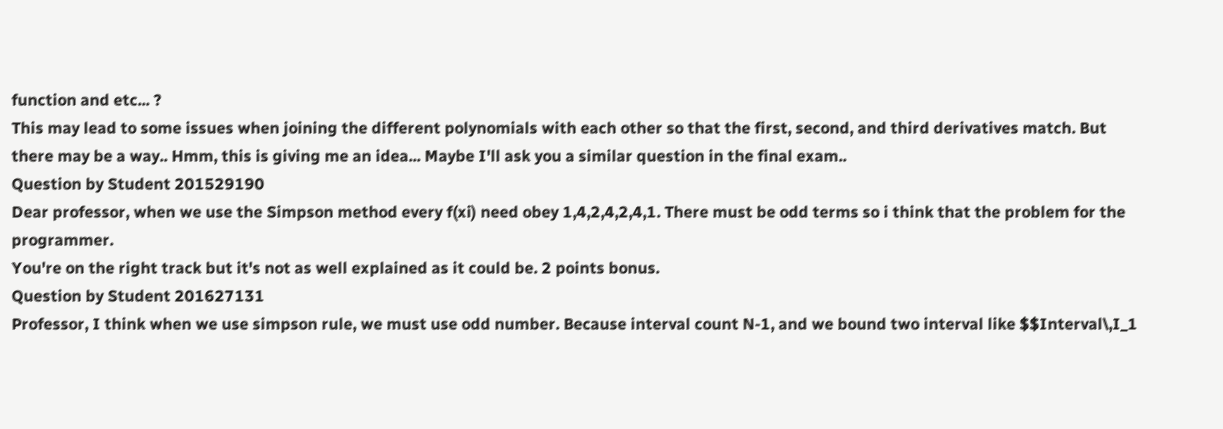function and etc... ?
This may lead to some issues when joining the different polynomials with each other so that the first, second, and third derivatives match. But there may be a way.. Hmm, this is giving me an idea... Maybe I'll ask you a similar question in the final exam..
Question by Student 201529190
Dear professor, when we use the Simpson method every f(xi) need obey 1,4,2,4,2,4,1. There must be odd terms so i think that the problem for the programmer.
You're on the right track but it's not as well explained as it could be. 2 points bonus.
Question by Student 201627131
Professor, I think when we use simpson rule, we must use odd number. Because interval count N-1, and we bound two interval like $$Interval\,I_1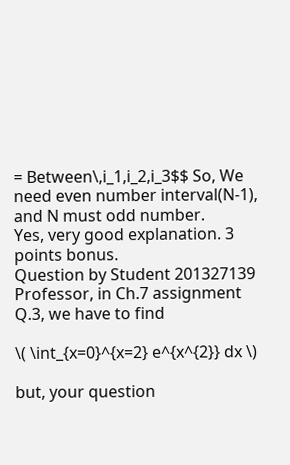= Between\,i_1,i_2,i_3$$ So, We need even number interval(N-1), and N must odd number.
Yes, very good explanation. 3 points bonus.
Question by Student 201327139
Professor, in Ch.7 assignment Q.3, we have to find

\( \int_{x=0}^{x=2} e^{x^{2}} dx \)

but, your question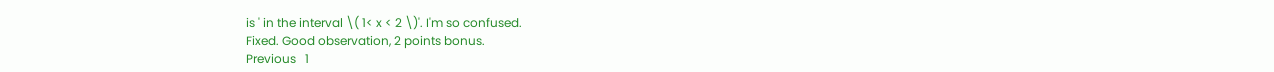is ' in the interval \( 1< x < 2 \)'. I'm so confused.
Fixed. Good observation, 2 points bonus.
Previous   1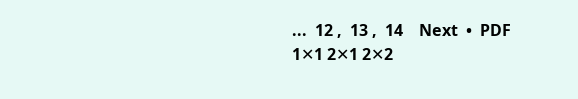...  12 ,  13 ,  14    Next  •  PDF 1✕1 2✕1 2✕2